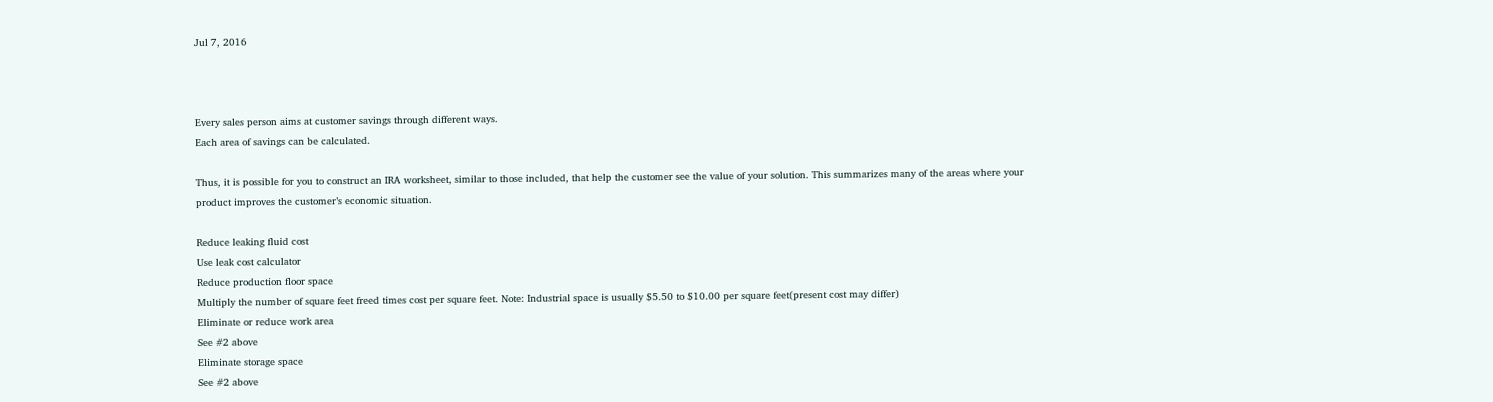Jul 7, 2016



Every sales person aims at customer savings through different ways.
Each area of savings can be calculated.

Thus, it is possible for you to construct an IRA worksheet, similar to those included, that help the customer see the value of your solution. This summarizes many of the areas where your product improves the customer’s economic situation.

Reduce leaking fluid cost
Use leak cost calculator
Reduce production floor space
Multiply the number of square feet freed times cost per square feet. Note: Industrial space is usually $5.50 to $10.00 per square feet(present cost may differ)
Eliminate or reduce work area
See #2 above
Eliminate storage space
See #2 above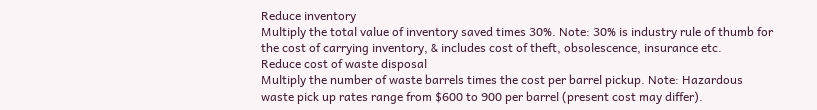Reduce inventory
Multiply the total value of inventory saved times 30%. Note: 30% is industry rule of thumb for the cost of carrying inventory, & includes cost of theft, obsolescence, insurance etc.
Reduce cost of waste disposal
Multiply the number of waste barrels times the cost per barrel pickup. Note: Hazardous waste pick up rates range from $600 to 900 per barrel (present cost may differ).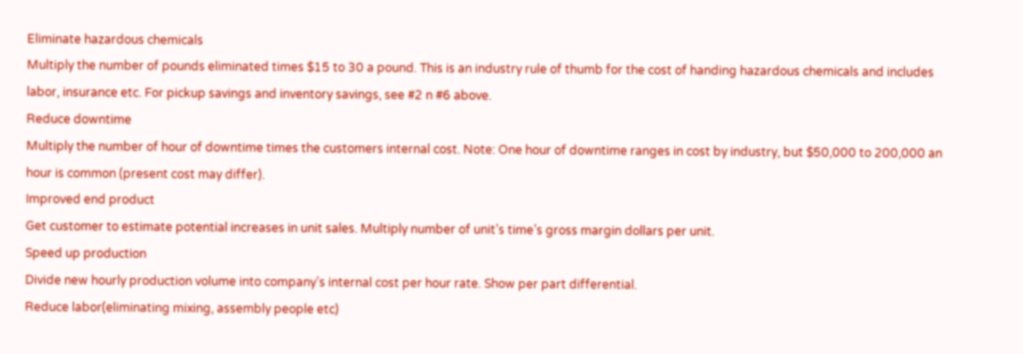Eliminate hazardous chemicals
Multiply the number of pounds eliminated times $15 to 30 a pound. This is an industry rule of thumb for the cost of handing hazardous chemicals and includes labor, insurance etc. For pickup savings and inventory savings, see #2 n #6 above.
Reduce downtime
Multiply the number of hour of downtime times the customers internal cost. Note: One hour of downtime ranges in cost by industry, but $50,000 to 200,000 an hour is common (present cost may differ).
Improved end product
Get customer to estimate potential increases in unit sales. Multiply number of unit’s time’s gross margin dollars per unit.
Speed up production
Divide new hourly production volume into company’s internal cost per hour rate. Show per part differential.
Reduce labor(eliminating mixing, assembly people etc)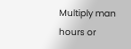Multiply man hours or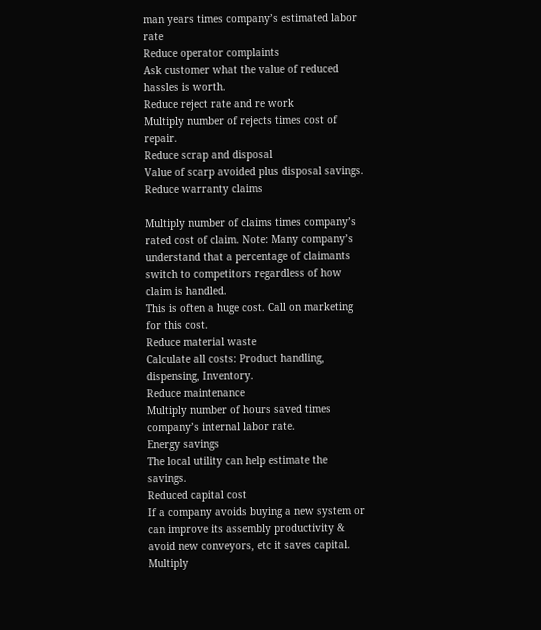man years times company’s estimated labor rate
Reduce operator complaints
Ask customer what the value of reduced hassles is worth.
Reduce reject rate and re work
Multiply number of rejects times cost of repair.
Reduce scrap and disposal
Value of scarp avoided plus disposal savings.
Reduce warranty claims

Multiply number of claims times company’s rated cost of claim. Note: Many company’s understand that a percentage of claimants switch to competitors regardless of how claim is handled.
This is often a huge cost. Call on marketing for this cost.
Reduce material waste
Calculate all costs: Product handling, dispensing, Inventory.
Reduce maintenance
Multiply number of hours saved times company’s internal labor rate.
Energy savings
The local utility can help estimate the savings.
Reduced capital cost
If a company avoids buying a new system or can improve its assembly productivity & avoid new conveyors, etc it saves capital. Multiply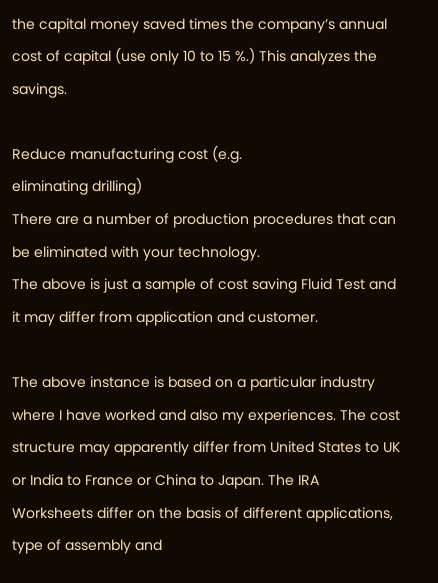the capital money saved times the company’s annual cost of capital (use only 10 to 15 %.) This analyzes the savings.

Reduce manufacturing cost (e.g.
eliminating drilling)
There are a number of production procedures that can be eliminated with your technology.
The above is just a sample of cost saving Fluid Test and it may differ from application and customer.

The above instance is based on a particular industry where I have worked and also my experiences. The cost structure may apparently differ from United States to UK or India to France or China to Japan. The IRA Worksheets differ on the basis of different applications, type of assembly and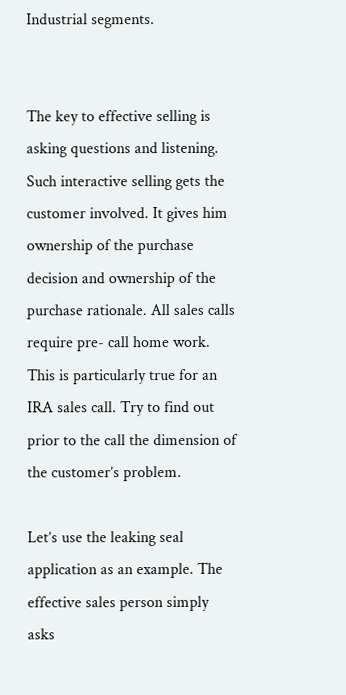Industrial segments.


The key to effective selling is asking questions and listening. Such interactive selling gets the customer involved. It gives him ownership of the purchase decision and ownership of the purchase rationale. All sales calls require pre- call home work. This is particularly true for an IRA sales call. Try to find out prior to the call the dimension of the customer’s problem.

Let’s use the leaking seal application as an example. The effective sales person simply asks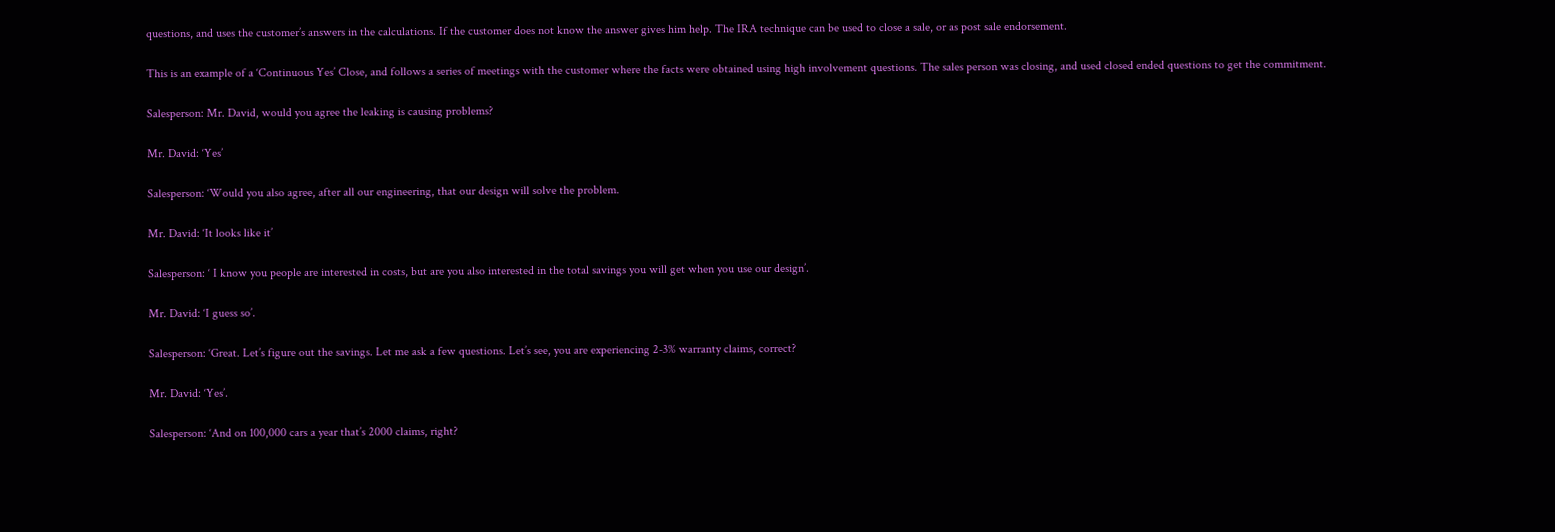questions, and uses the customer’s answers in the calculations. If the customer does not know the answer gives him help. The IRA technique can be used to close a sale, or as post sale endorsement.

This is an example of a ‘Continuous Yes’ Close, and follows a series of meetings with the customer where the facts were obtained using high involvement questions. The sales person was closing, and used closed ended questions to get the commitment.

Salesperson: Mr. David, would you agree the leaking is causing problems?

Mr. David: ‘Yes’

Salesperson: ‘Would you also agree, after all our engineering, that our design will solve the problem.

Mr. David: ‘It looks like it’

Salesperson: ‘ I know you people are interested in costs, but are you also interested in the total savings you will get when you use our design’.

Mr. David: ‘I guess so’.

Salesperson: ‘Great. Let’s figure out the savings. Let me ask a few questions. Let’s see, you are experiencing 2-3% warranty claims, correct?

Mr. David: ‘Yes’.

Salesperson: ‘And on 100,000 cars a year that’s 2000 claims, right?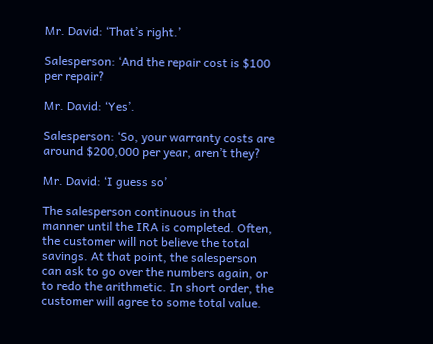Mr. David: ‘That’s right.’

Salesperson: ‘And the repair cost is $100 per repair?

Mr. David: ‘Yes’.

Salesperson: ‘So, your warranty costs are around $200,000 per year, aren’t they?

Mr. David: ‘I guess so’

The salesperson continuous in that manner until the IRA is completed. Often, the customer will not believe the total savings. At that point, the salesperson can ask to go over the numbers again, or to redo the arithmetic. In short order, the customer will agree to some total value.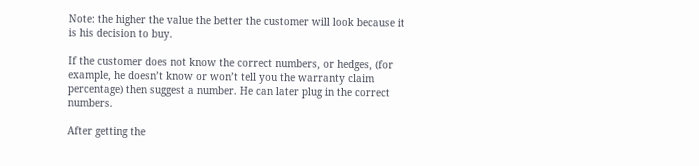Note: the higher the value the better the customer will look because it is his decision to buy.

If the customer does not know the correct numbers, or hedges, (for example, he doesn’t know or won’t tell you the warranty claim percentage) then suggest a number. He can later plug in the correct numbers.

After getting the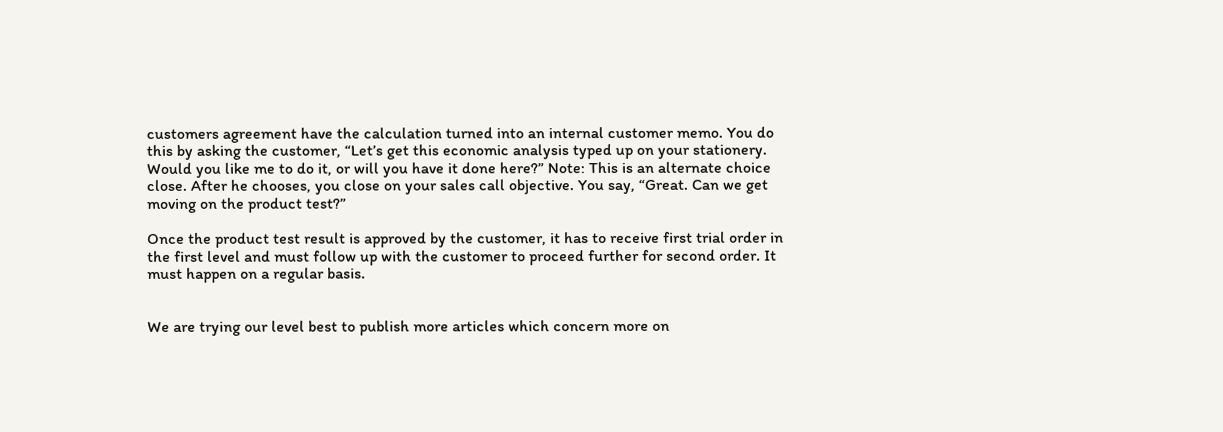customers agreement have the calculation turned into an internal customer memo. You do this by asking the customer, “Let’s get this economic analysis typed up on your stationery. Would you like me to do it, or will you have it done here?” Note: This is an alternate choice close. After he chooses, you close on your sales call objective. You say, “Great. Can we get moving on the product test?”

Once the product test result is approved by the customer, it has to receive first trial order in the first level and must follow up with the customer to proceed further for second order. It must happen on a regular basis.


We are trying our level best to publish more articles which concern more on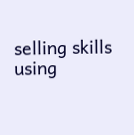selling skills using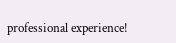professional experience!